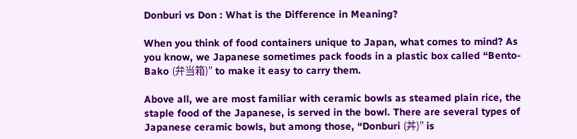Donburi vs Don : What is the Difference in Meaning?

When you think of food containers unique to Japan, what comes to mind? As you know, we Japanese sometimes pack foods in a plastic box called “Bento-Bako (弁当箱)” to make it easy to carry them.

Above all, we are most familiar with ceramic bowls as steamed plain rice, the staple food of the Japanese, is served in the bowl. There are several types of Japanese ceramic bowls, but among those, “Donburi (丼)” is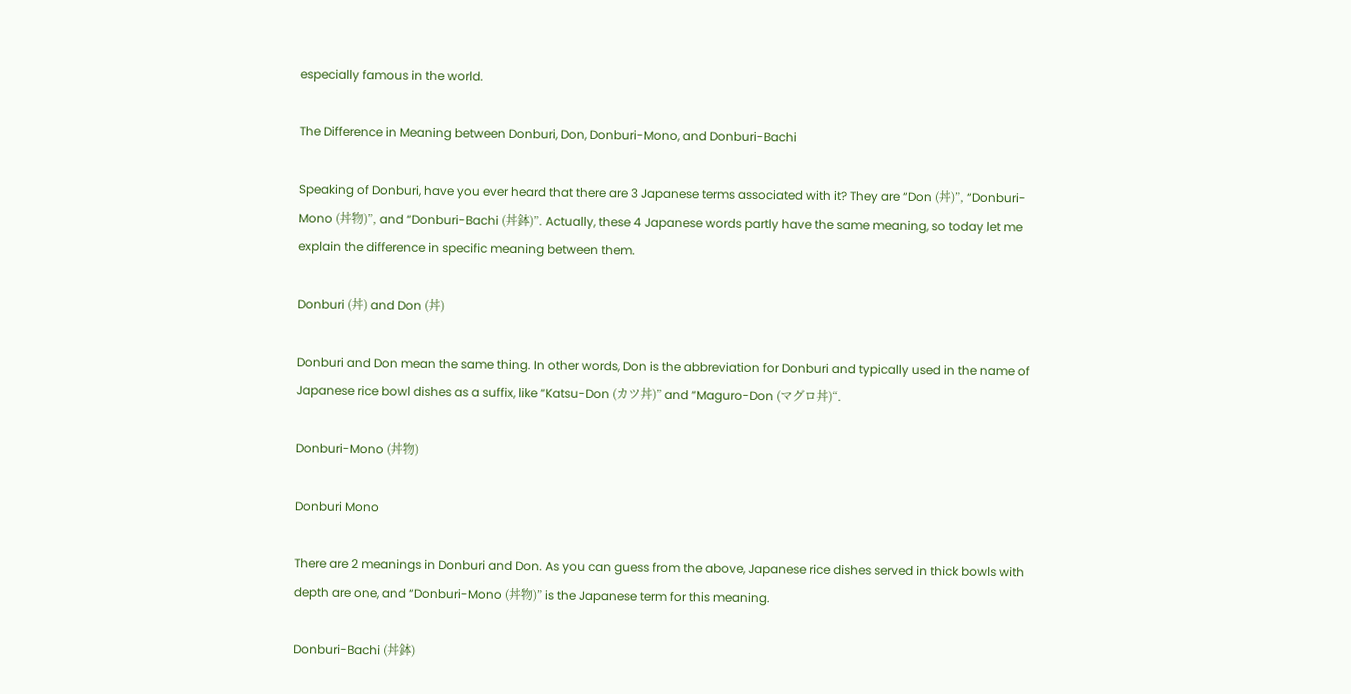especially famous in the world.

The Difference in Meaning between Donburi, Don, Donburi-Mono, and Donburi-Bachi

Speaking of Donburi, have you ever heard that there are 3 Japanese terms associated with it? They are “Don (丼)”, “Donburi-Mono (丼物)”, and “Donburi-Bachi (丼鉢)”. Actually, these 4 Japanese words partly have the same meaning, so today let me explain the difference in specific meaning between them.

Donburi (丼) and Don (丼)

Donburi and Don mean the same thing. In other words, Don is the abbreviation for Donburi and typically used in the name of Japanese rice bowl dishes as a suffix, like “Katsu-Don (カツ丼)” and “Maguro-Don (マグロ丼)“.

Donburi-Mono (丼物)

Donburi Mono

There are 2 meanings in Donburi and Don. As you can guess from the above, Japanese rice dishes served in thick bowls with depth are one, and “Donburi-Mono (丼物)” is the Japanese term for this meaning.

Donburi-Bachi (丼鉢)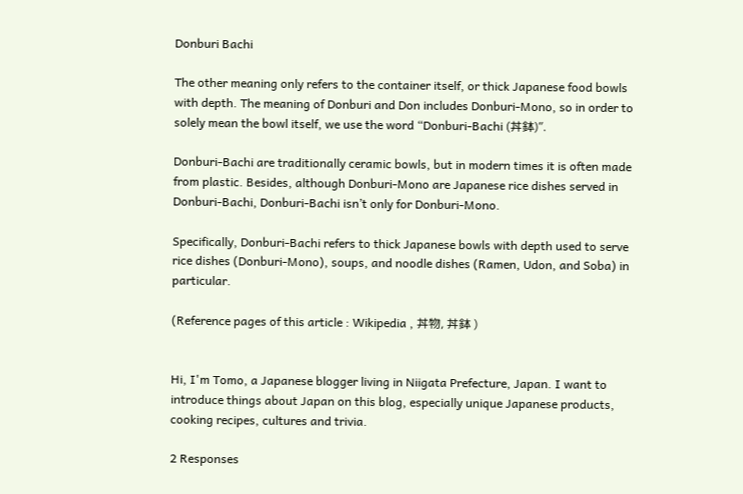Donburi Bachi

The other meaning only refers to the container itself, or thick Japanese food bowls with depth. The meaning of Donburi and Don includes Donburi-Mono, so in order to solely mean the bowl itself, we use the word “Donburi-Bachi (丼鉢)”.

Donburi-Bachi are traditionally ceramic bowls, but in modern times it is often made from plastic. Besides, although Donburi-Mono are Japanese rice dishes served in Donburi-Bachi, Donburi-Bachi isn’t only for Donburi-Mono.

Specifically, Donburi-Bachi refers to thick Japanese bowls with depth used to serve rice dishes (Donburi-Mono), soups, and noodle dishes (Ramen, Udon, and Soba) in particular.

(Reference pages of this article : Wikipedia , 丼物, 丼鉢 )


Hi, I'm Tomo, a Japanese blogger living in Niigata Prefecture, Japan. I want to introduce things about Japan on this blog, especially unique Japanese products, cooking recipes, cultures and trivia.

2 Responses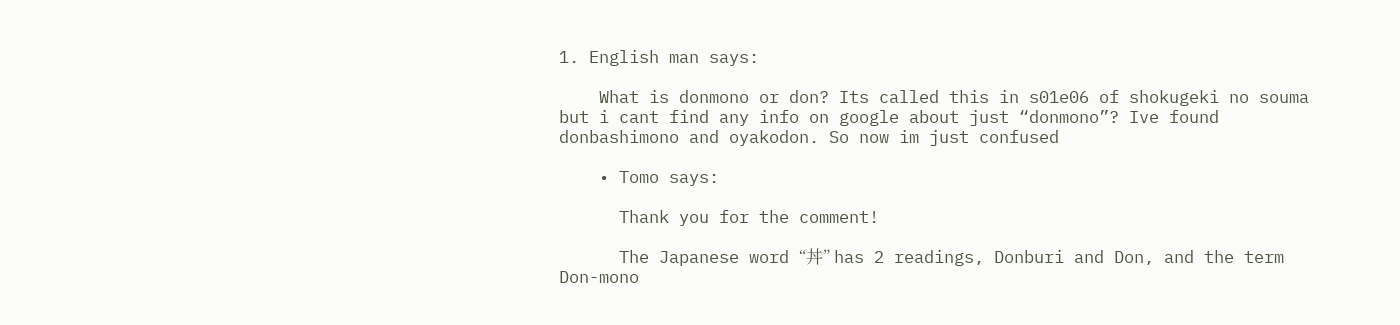1. English man says:

    What is donmono or don? Its called this in s01e06 of shokugeki no souma but i cant find any info on google about just “donmono”? Ive found donbashimono and oyakodon. So now im just confused

    • Tomo says:

      Thank you for the comment!

      The Japanese word “丼” has 2 readings, Donburi and Don, and the term Don-mono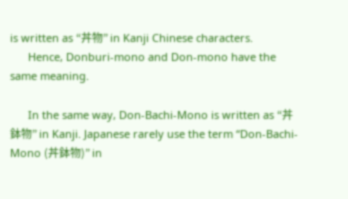is written as “丼物” in Kanji Chinese characters.
      Hence, Donburi-mono and Don-mono have the same meaning.

      In the same way, Don-Bachi-Mono is written as “丼鉢物” in Kanji. Japanese rarely use the term “Don-Bachi-Mono (丼鉢物)” in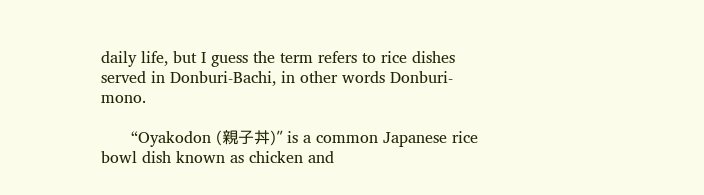daily life, but I guess the term refers to rice dishes served in Donburi-Bachi, in other words Donburi-mono.

      “Oyakodon (親子丼)” is a common Japanese rice bowl dish known as chicken and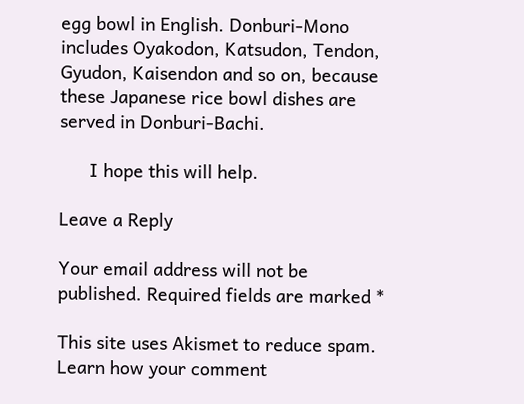egg bowl in English. Donburi-Mono includes Oyakodon, Katsudon, Tendon, Gyudon, Kaisendon and so on, because these Japanese rice bowl dishes are served in Donburi-Bachi.

      I hope this will help.

Leave a Reply

Your email address will not be published. Required fields are marked *

This site uses Akismet to reduce spam. Learn how your comment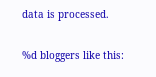data is processed.

%d bloggers like this: